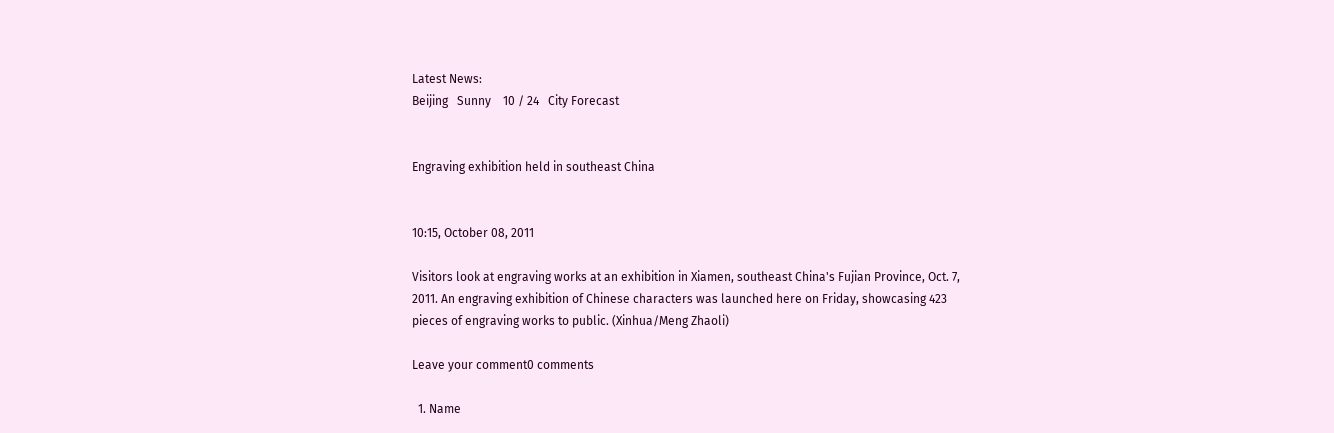Latest News:
Beijing   Sunny    10 / 24   City Forecast


Engraving exhibition held in southeast China


10:15, October 08, 2011

Visitors look at engraving works at an exhibition in Xiamen, southeast China's Fujian Province, Oct. 7, 2011. An engraving exhibition of Chinese characters was launched here on Friday, showcasing 423 pieces of engraving works to public. (Xinhua/Meng Zhaoli)

Leave your comment0 comments

  1. Name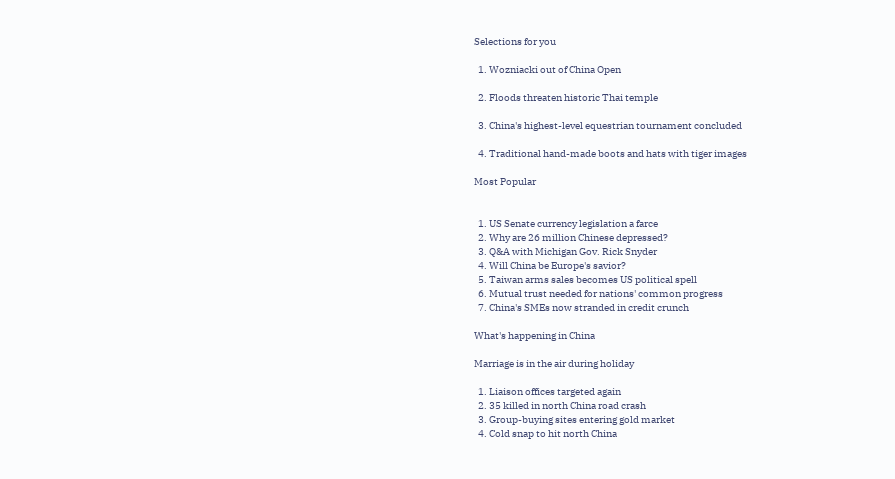Selections for you

  1. Wozniacki out of China Open

  2. Floods threaten historic Thai temple

  3. China's highest-level equestrian tournament concluded

  4. Traditional hand-made boots and hats with tiger images

Most Popular


  1. US Senate currency legislation a farce
  2. Why are 26 million Chinese depressed?
  3. Q&A with Michigan Gov. Rick Snyder
  4. Will China be Europe's savior?
  5. Taiwan arms sales becomes US political spell
  6. Mutual trust needed for nations' common progress
  7. China's SMEs now stranded in credit crunch

What's happening in China

Marriage is in the air during holiday

  1. Liaison offices targeted again
  2. 35 killed in north China road crash
  3. Group-buying sites entering gold market
  4. Cold snap to hit north China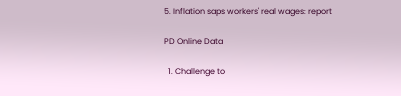5. Inflation saps workers' real wages: report

PD Online Data

  1. Challenge to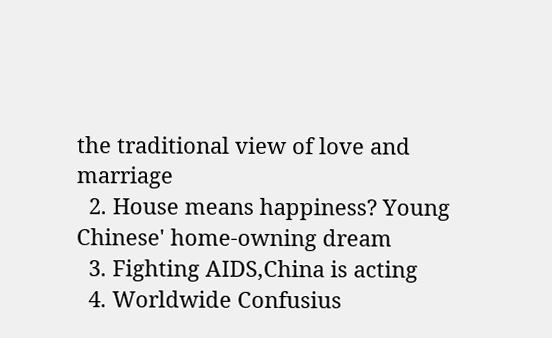the traditional view of love and marriage
  2. House means happiness? Young Chinese' home-owning dream
  3. Fighting AIDS,China is acting
  4. Worldwide Confusius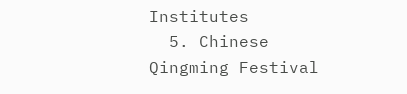Institutes
  5. Chinese Qingming Festival